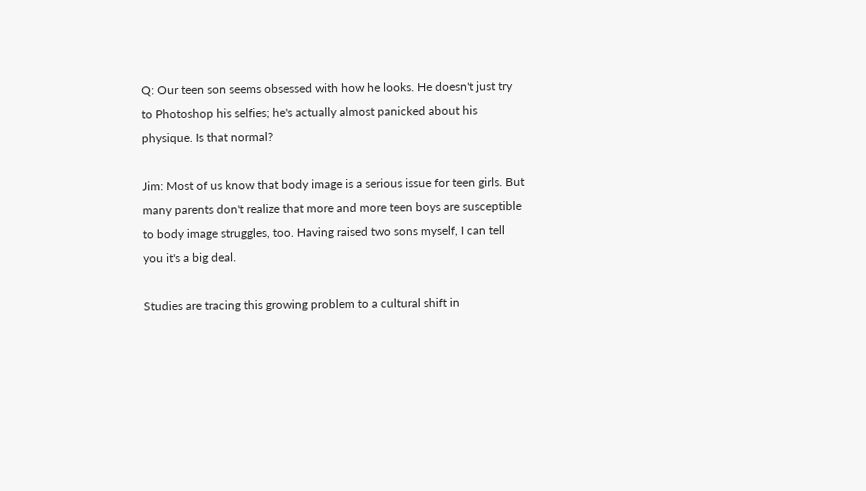Q: Our teen son seems obsessed with how he looks. He doesn't just try to Photoshop his selfies; he's actually almost panicked about his physique. Is that normal?

Jim: Most of us know that body image is a serious issue for teen girls. But many parents don't realize that more and more teen boys are susceptible to body image struggles, too. Having raised two sons myself, I can tell you it's a big deal.

Studies are tracing this growing problem to a cultural shift in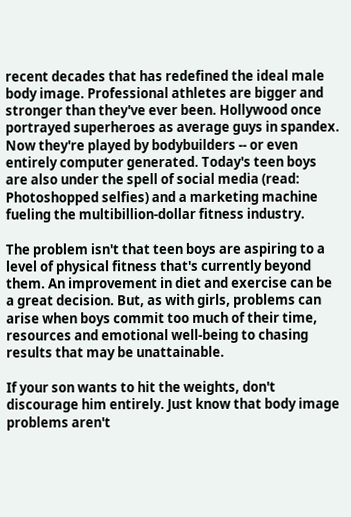recent decades that has redefined the ideal male body image. Professional athletes are bigger and stronger than they've ever been. Hollywood once portrayed superheroes as average guys in spandex. Now they're played by bodybuilders -- or even entirely computer generated. Today's teen boys are also under the spell of social media (read: Photoshopped selfies) and a marketing machine fueling the multibillion-dollar fitness industry.

The problem isn't that teen boys are aspiring to a level of physical fitness that's currently beyond them. An improvement in diet and exercise can be a great decision. But, as with girls, problems can arise when boys commit too much of their time, resources and emotional well-being to chasing results that may be unattainable.

If your son wants to hit the weights, don't discourage him entirely. Just know that body image problems aren't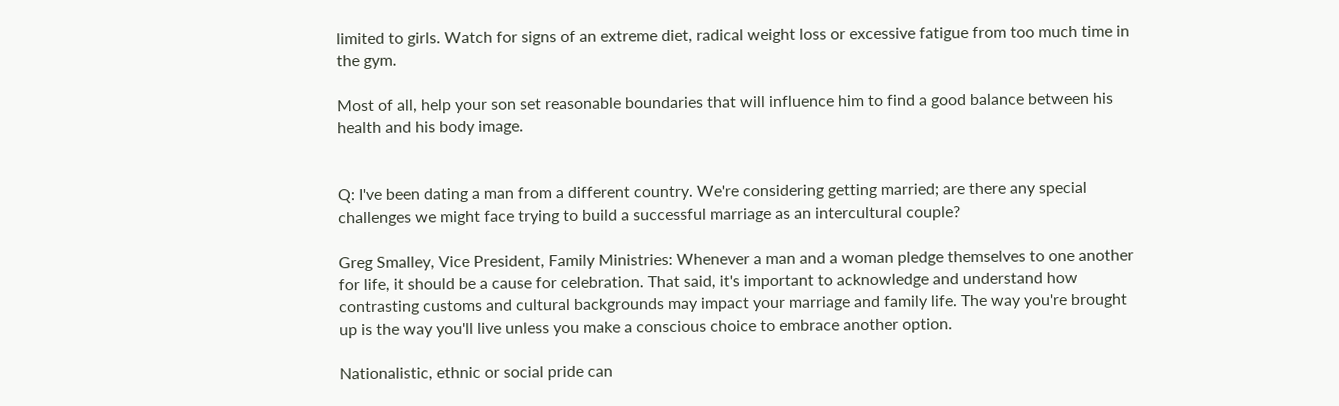limited to girls. Watch for signs of an extreme diet, radical weight loss or excessive fatigue from too much time in the gym.

Most of all, help your son set reasonable boundaries that will influence him to find a good balance between his health and his body image.


Q: I've been dating a man from a different country. We're considering getting married; are there any special challenges we might face trying to build a successful marriage as an intercultural couple?

Greg Smalley, Vice President, Family Ministries: Whenever a man and a woman pledge themselves to one another for life, it should be a cause for celebration. That said, it's important to acknowledge and understand how contrasting customs and cultural backgrounds may impact your marriage and family life. The way you're brought up is the way you'll live unless you make a conscious choice to embrace another option.

Nationalistic, ethnic or social pride can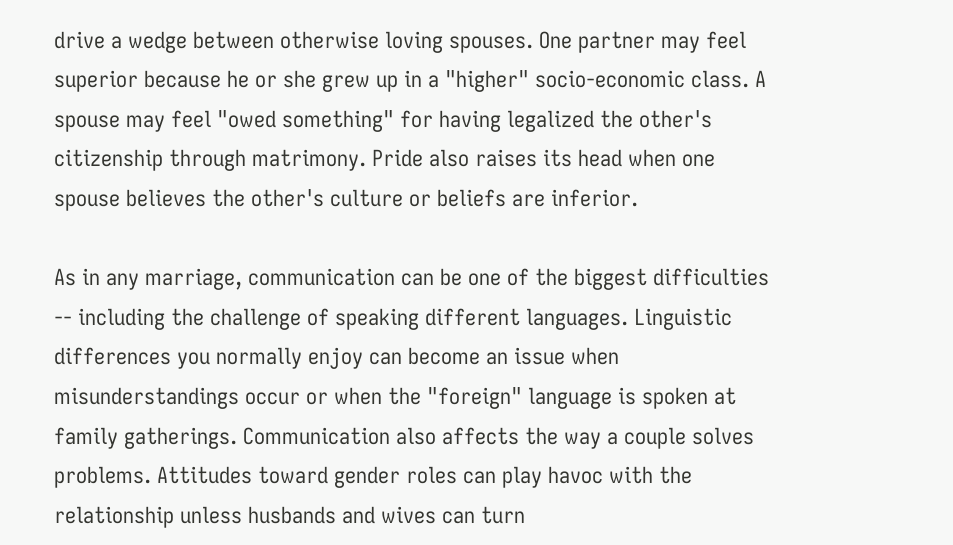drive a wedge between otherwise loving spouses. One partner may feel superior because he or she grew up in a "higher" socio-economic class. A spouse may feel "owed something" for having legalized the other's citizenship through matrimony. Pride also raises its head when one spouse believes the other's culture or beliefs are inferior.

As in any marriage, communication can be one of the biggest difficulties -- including the challenge of speaking different languages. Linguistic differences you normally enjoy can become an issue when misunderstandings occur or when the "foreign" language is spoken at family gatherings. Communication also affects the way a couple solves problems. Attitudes toward gender roles can play havoc with the relationship unless husbands and wives can turn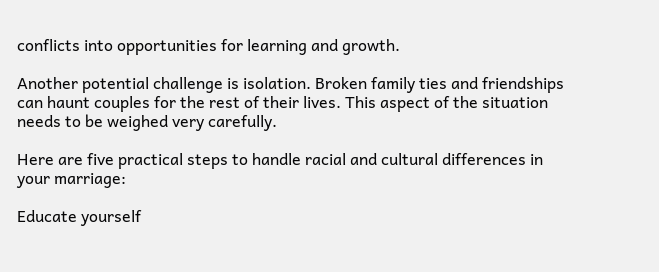conflicts into opportunities for learning and growth.

Another potential challenge is isolation. Broken family ties and friendships can haunt couples for the rest of their lives. This aspect of the situation needs to be weighed very carefully.

Here are five practical steps to handle racial and cultural differences in your marriage:

Educate yourself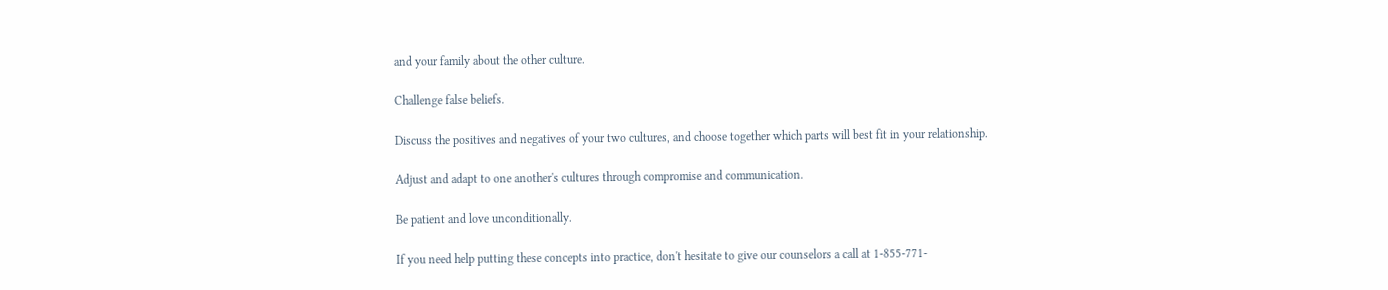and your family about the other culture.

Challenge false beliefs.

Discuss the positives and negatives of your two cultures, and choose together which parts will best fit in your relationship.

Adjust and adapt to one another's cultures through compromise and communication.

Be patient and love unconditionally.

If you need help putting these concepts into practice, don't hesitate to give our counselors a call at 1-855-771-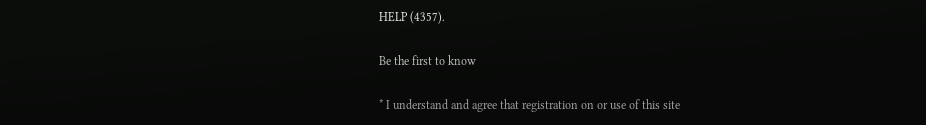HELP (4357).

Be the first to know

* I understand and agree that registration on or use of this site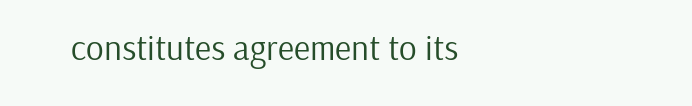constitutes agreement to its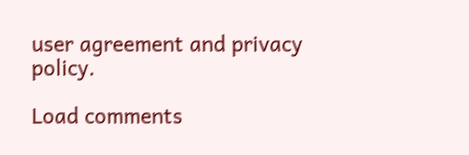user agreement and privacy policy.

Load comments